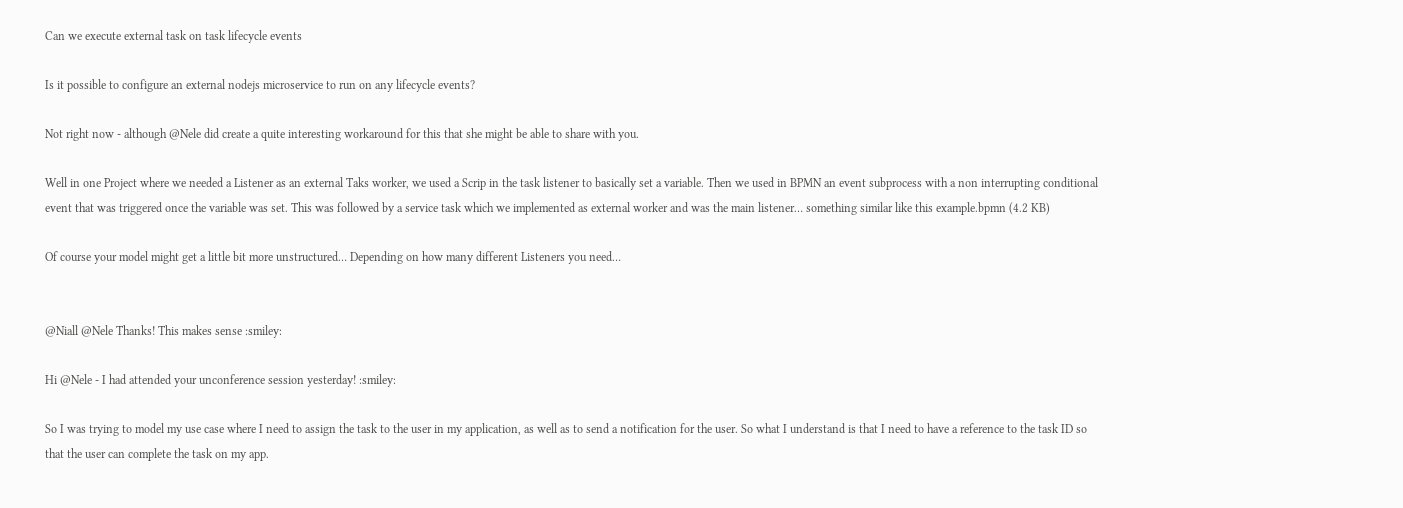Can we execute external task on task lifecycle events

Is it possible to configure an external nodejs microservice to run on any lifecycle events?

Not right now - although @Nele did create a quite interesting workaround for this that she might be able to share with you.

Well in one Project where we needed a Listener as an external Taks worker, we used a Scrip in the task listener to basically set a variable. Then we used in BPMN an event subprocess with a non interrupting conditional event that was triggered once the variable was set. This was followed by a service task which we implemented as external worker and was the main listener… something similar like this example.bpmn (4.2 KB)

Of course your model might get a little bit more unstructured… Depending on how many different Listeners you need…


@Niall @Nele Thanks! This makes sense :smiley:

Hi @Nele - I had attended your unconference session yesterday! :smiley:

So I was trying to model my use case where I need to assign the task to the user in my application, as well as to send a notification for the user. So what I understand is that I need to have a reference to the task ID so that the user can complete the task on my app.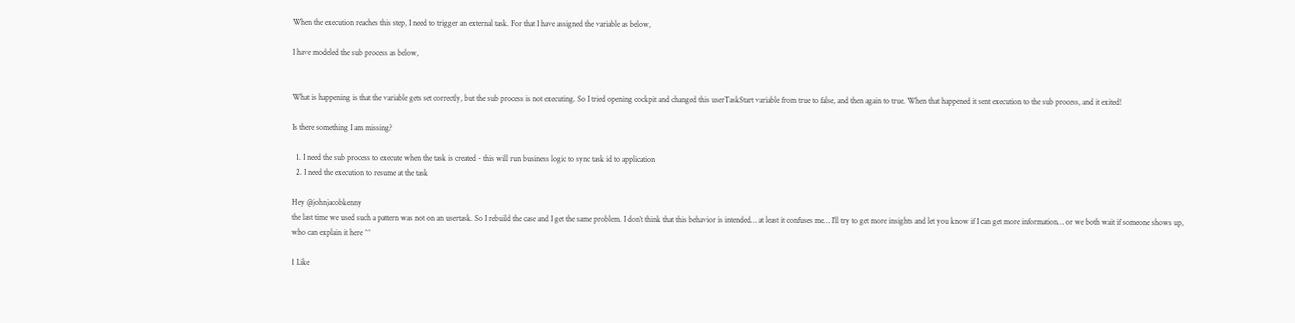When the execution reaches this step, I need to trigger an external task. For that I have assigned the variable as below,

I have modeled the sub process as below,


What is happening is that the variable gets set correctly, but the sub process is not executing. So I tried opening cockpit and changed this userTaskStart variable from true to false, and then again to true. When that happened it sent execution to the sub process, and it exited!

Is there something I am missing?

  1. I need the sub process to execute when the task is created - this will run business logic to sync task id to application
  2. I need the execution to resume at the task

Hey @johnjacobkenny
the last time we used such a pattern was not on an usertask. So I rebuild the case and I get the same problem. I don’t think that this behavior is intended… at least it confuses me… I’ll try to get more insights and let you know if I can get more information… or we both wait if someone shows up, who can explain it here ^^

1 Like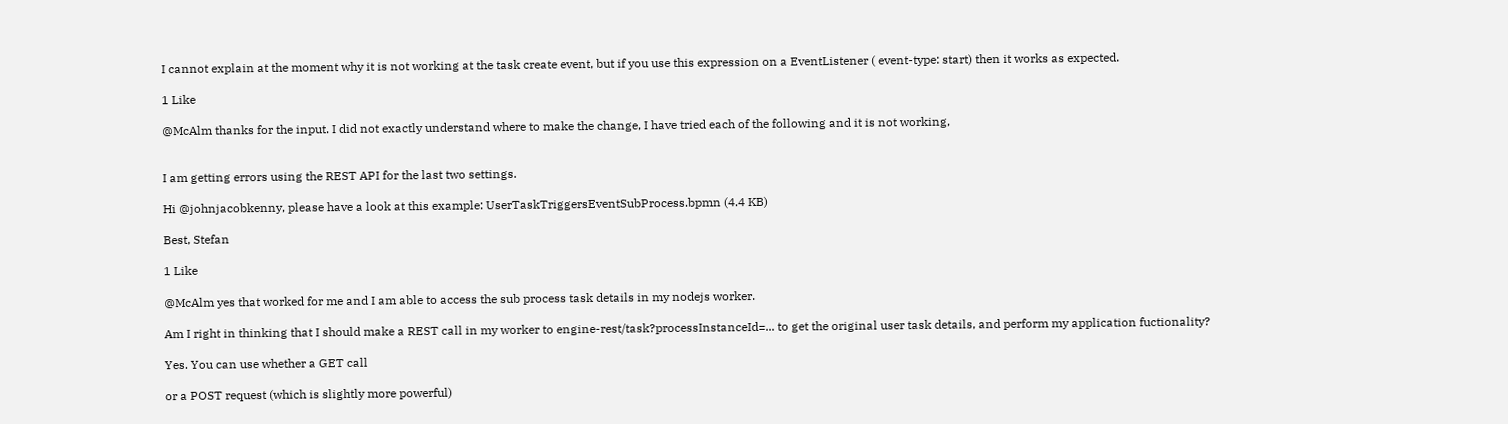I cannot explain at the moment why it is not working at the task create event, but if you use this expression on a EventListener ( event-type: start) then it works as expected.

1 Like

@McAlm thanks for the input. I did not exactly understand where to make the change, I have tried each of the following and it is not working,


I am getting errors using the REST API for the last two settings.

Hi @johnjacobkenny, please have a look at this example: UserTaskTriggersEventSubProcess.bpmn (4.4 KB)

Best, Stefan

1 Like

@McAlm yes that worked for me and I am able to access the sub process task details in my nodejs worker.

Am I right in thinking that I should make a REST call in my worker to engine-rest/task?processInstanceId=... to get the original user task details, and perform my application fuctionality?

Yes. You can use whether a GET call

or a POST request (which is slightly more powerful)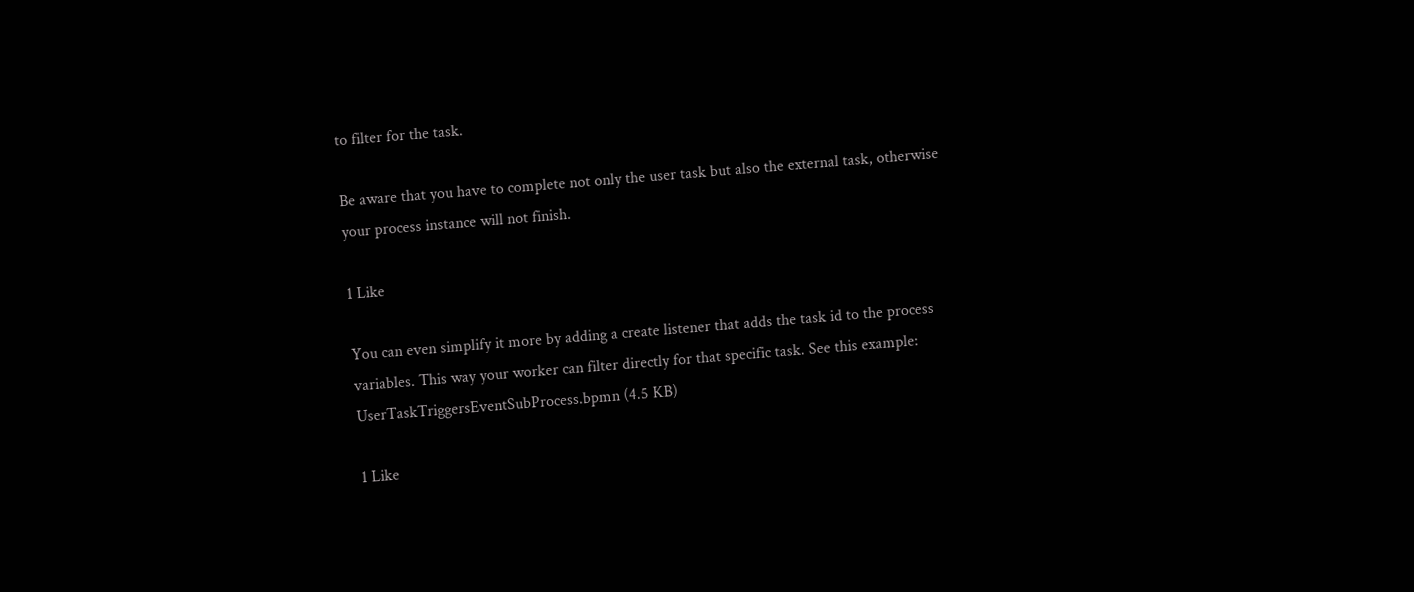to filter for the task.

Be aware that you have to complete not only the user task but also the external task, otherwise your process instance will not finish.

1 Like

You can even simplify it more by adding a create listener that adds the task id to the process variables. This way your worker can filter directly for that specific task. See this example:
UserTaskTriggersEventSubProcess.bpmn (4.5 KB)

1 Like